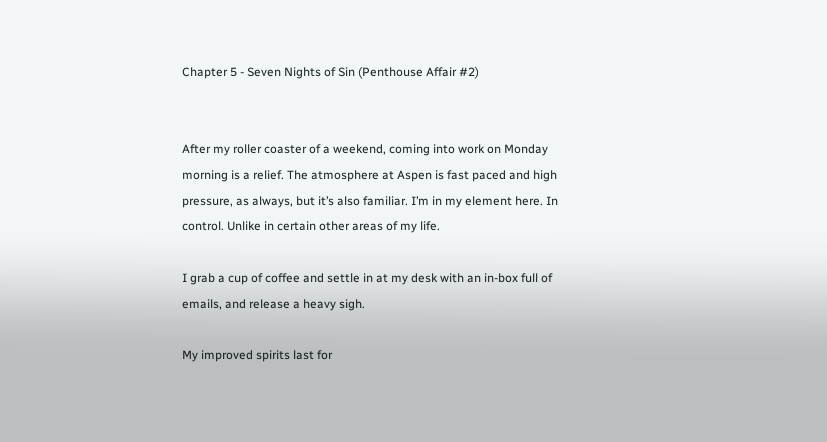Chapter 5 - Seven Nights of Sin (Penthouse Affair #2)


After my roller coaster of a weekend, coming into work on Monday morning is a relief. The atmosphere at Aspen is fast paced and high pressure, as always, but it’s also familiar. I’m in my element here. In control. Unlike in certain other areas of my life.

I grab a cup of coffee and settle in at my desk with an in-box full of emails, and release a heavy sigh.

My improved spirits last for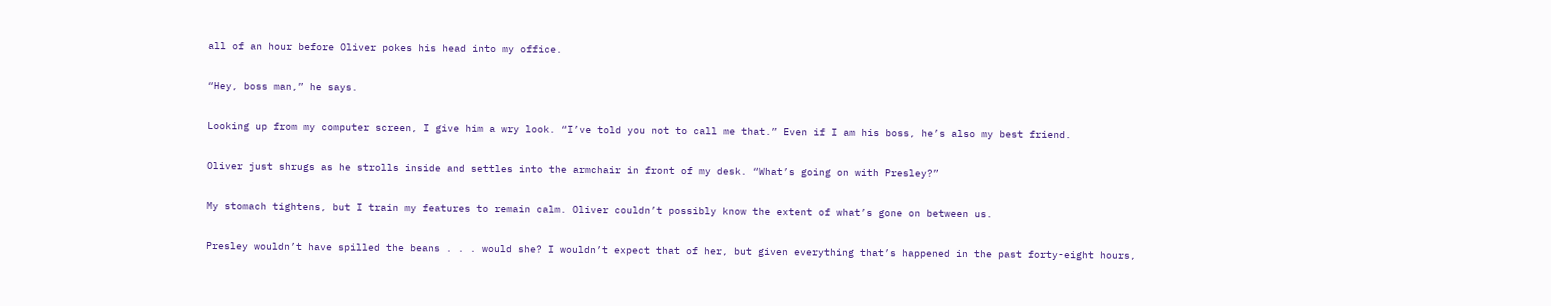all of an hour before Oliver pokes his head into my office.

“Hey, boss man,” he says.

Looking up from my computer screen, I give him a wry look. “I’ve told you not to call me that.” Even if I am his boss, he’s also my best friend.

Oliver just shrugs as he strolls inside and settles into the armchair in front of my desk. “What’s going on with Presley?”

My stomach tightens, but I train my features to remain calm. Oliver couldn’t possibly know the extent of what’s gone on between us.

Presley wouldn’t have spilled the beans . . . would she? I wouldn’t expect that of her, but given everything that’s happened in the past forty-eight hours,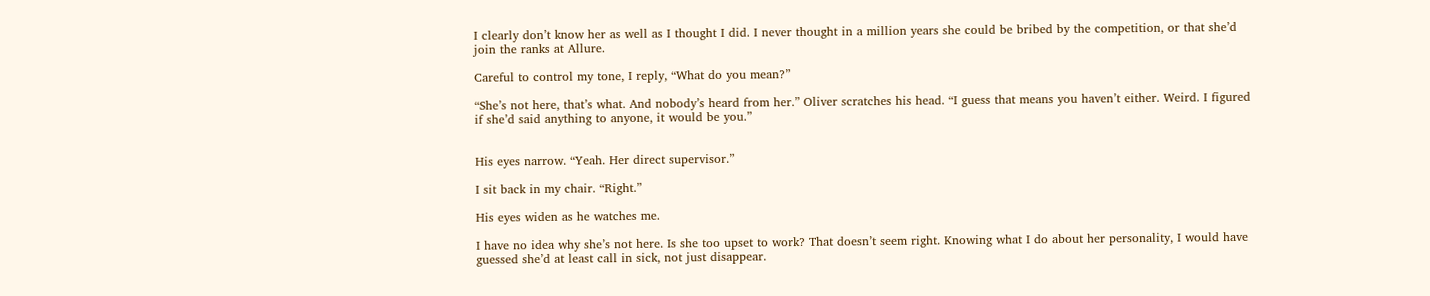I clearly don’t know her as well as I thought I did. I never thought in a million years she could be bribed by the competition, or that she’d join the ranks at Allure.

Careful to control my tone, I reply, “What do you mean?”

“She’s not here, that’s what. And nobody’s heard from her.” Oliver scratches his head. “I guess that means you haven’t either. Weird. I figured if she’d said anything to anyone, it would be you.”


His eyes narrow. “Yeah. Her direct supervisor.”

I sit back in my chair. “Right.”

His eyes widen as he watches me.

I have no idea why she’s not here. Is she too upset to work? That doesn’t seem right. Knowing what I do about her personality, I would have guessed she’d at least call in sick, not just disappear.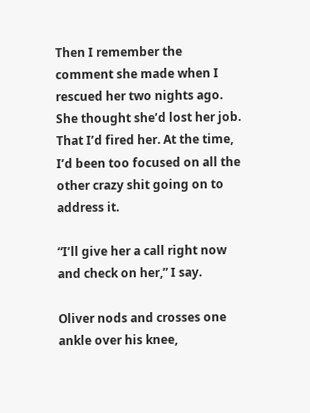Then I remember the comment she made when I rescued her two nights ago. She thought she’d lost her job. That I’d fired her. At the time, I’d been too focused on all the other crazy shit going on to address it.

“I’ll give her a call right now and check on her,” I say.

Oliver nods and crosses one ankle over his knee,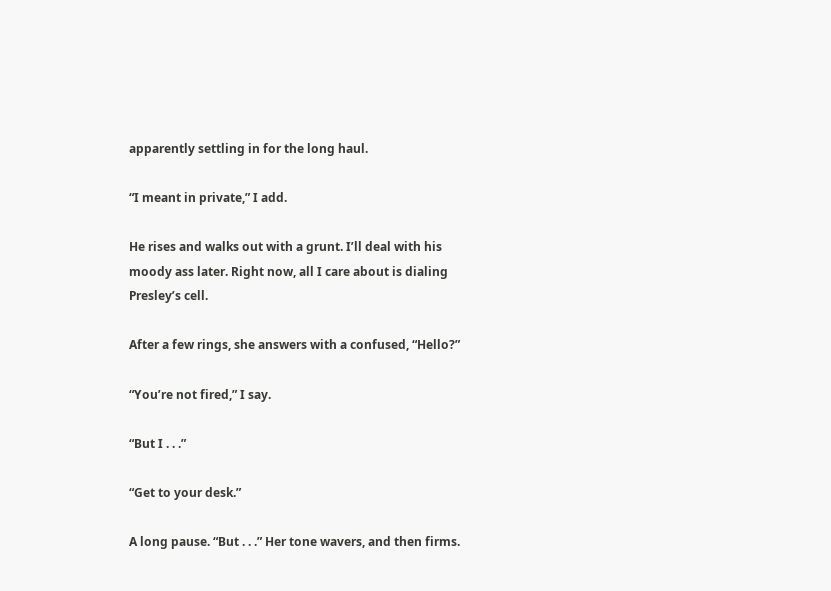apparently settling in for the long haul.

“I meant in private,” I add.

He rises and walks out with a grunt. I’ll deal with his moody ass later. Right now, all I care about is dialing Presley’s cell.

After a few rings, she answers with a confused, “Hello?”

“You’re not fired,” I say.

“But I . . .”

“Get to your desk.”

A long pause. “But . . .” Her tone wavers, and then firms.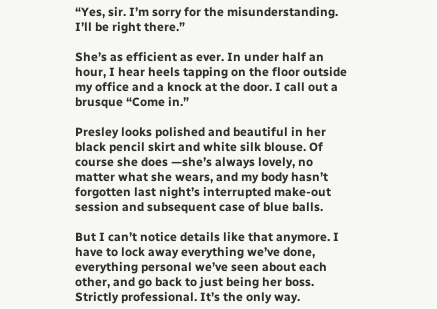“Yes, sir. I’m sorry for the misunderstanding. I’ll be right there.”

She’s as efficient as ever. In under half an hour, I hear heels tapping on the floor outside my office and a knock at the door. I call out a brusque “Come in.”

Presley looks polished and beautiful in her black pencil skirt and white silk blouse. Of course she does —she’s always lovely, no matter what she wears, and my body hasn’t forgotten last night’s interrupted make-out session and subsequent case of blue balls.

But I can’t notice details like that anymore. I have to lock away everything we’ve done, everything personal we’ve seen about each other, and go back to just being her boss. Strictly professional. It’s the only way.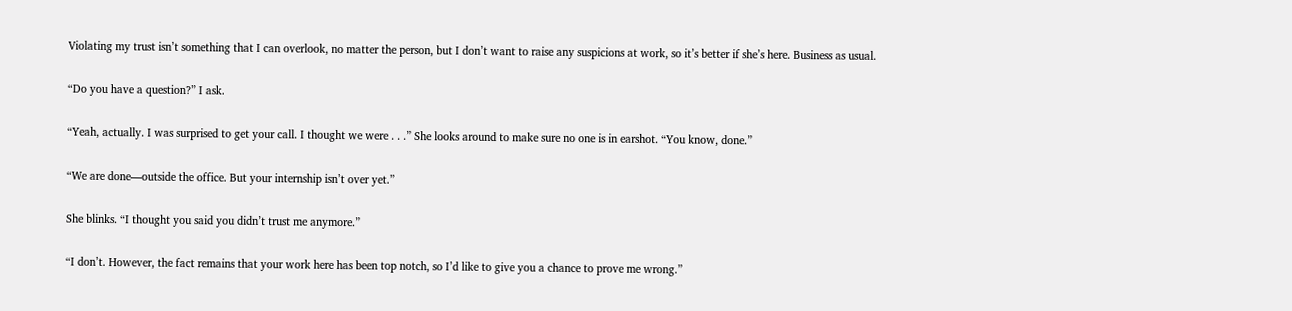Violating my trust isn’t something that I can overlook, no matter the person, but I don’t want to raise any suspicions at work, so it’s better if she’s here. Business as usual.

“Do you have a question?” I ask.

“Yeah, actually. I was surprised to get your call. I thought we were . . .” She looks around to make sure no one is in earshot. “You know, done.”

“We are done—outside the office. But your internship isn’t over yet.”

She blinks. “I thought you said you didn’t trust me anymore.”

“I don’t. However, the fact remains that your work here has been top notch, so I’d like to give you a chance to prove me wrong.”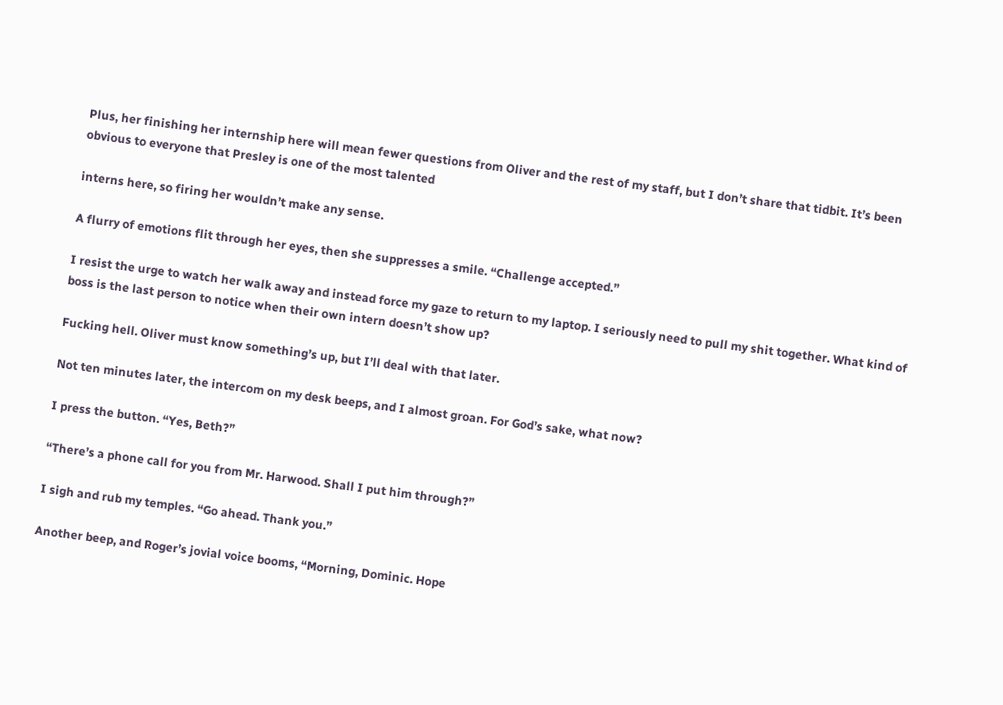Plus, her finishing her internship here will mean fewer questions from Oliver and the rest of my staff, but I don’t share that tidbit. It’s been obvious to everyone that Presley is one of the most talented

interns here, so firing her wouldn’t make any sense.

A flurry of emotions flit through her eyes, then she suppresses a smile. “Challenge accepted.”

I resist the urge to watch her walk away and instead force my gaze to return to my laptop. I seriously need to pull my shit together. What kind of boss is the last person to notice when their own intern doesn’t show up?

Fucking hell. Oliver must know something’s up, but I’ll deal with that later.

Not ten minutes later, the intercom on my desk beeps, and I almost groan. For God’s sake, what now?

I press the button. “Yes, Beth?”

“There’s a phone call for you from Mr. Harwood. Shall I put him through?”

I sigh and rub my temples. “Go ahead. Thank you.”

Another beep, and Roger’s jovial voice booms, “Morning, Dominic. Hope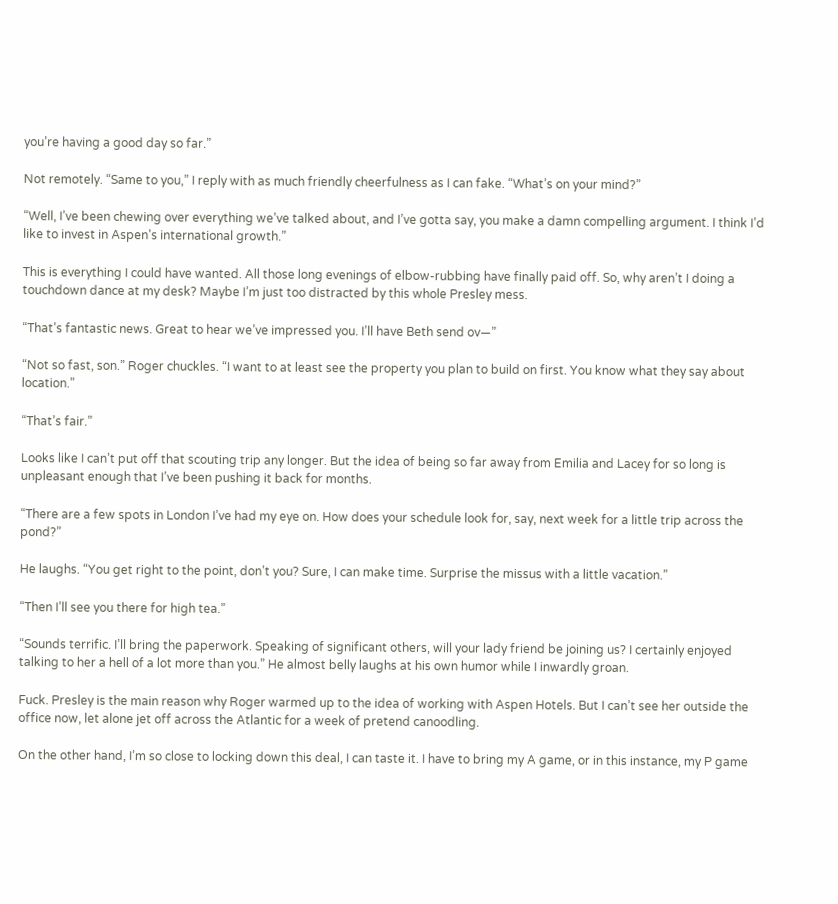you’re having a good day so far.”

Not remotely. “Same to you,” I reply with as much friendly cheerfulness as I can fake. “What’s on your mind?”

“Well, I’ve been chewing over everything we’ve talked about, and I’ve gotta say, you make a damn compelling argument. I think I’d like to invest in Aspen’s international growth.”

This is everything I could have wanted. All those long evenings of elbow-rubbing have finally paid off. So, why aren’t I doing a touchdown dance at my desk? Maybe I’m just too distracted by this whole Presley mess.

“That’s fantastic news. Great to hear we’ve impressed you. I’ll have Beth send ov—”

“Not so fast, son.” Roger chuckles. “I want to at least see the property you plan to build on first. You know what they say about location.”

“That’s fair.”

Looks like I can’t put off that scouting trip any longer. But the idea of being so far away from Emilia and Lacey for so long is unpleasant enough that I’ve been pushing it back for months.

“There are a few spots in London I’ve had my eye on. How does your schedule look for, say, next week for a little trip across the pond?”

He laughs. “You get right to the point, don’t you? Sure, I can make time. Surprise the missus with a little vacation.”

“Then I’ll see you there for high tea.”

“Sounds terrific. I’ll bring the paperwork. Speaking of significant others, will your lady friend be joining us? I certainly enjoyed talking to her a hell of a lot more than you.” He almost belly laughs at his own humor while I inwardly groan.

Fuck. Presley is the main reason why Roger warmed up to the idea of working with Aspen Hotels. But I can’t see her outside the office now, let alone jet off across the Atlantic for a week of pretend canoodling.

On the other hand, I’m so close to locking down this deal, I can taste it. I have to bring my A game, or in this instance, my P game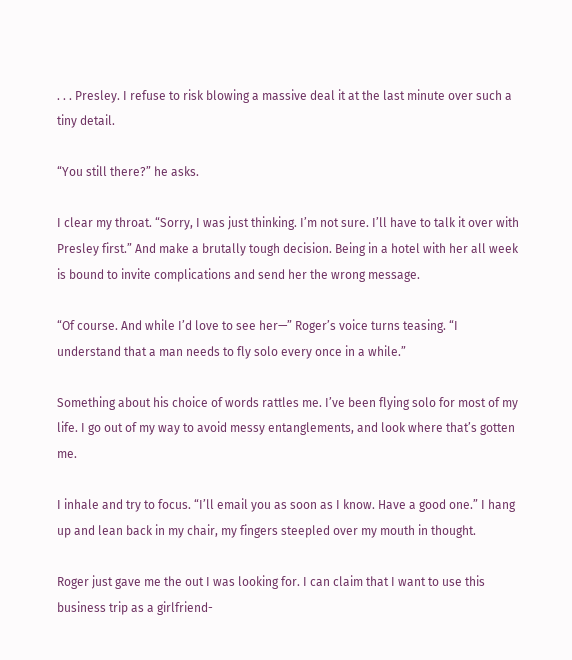. . . Presley. I refuse to risk blowing a massive deal it at the last minute over such a tiny detail.

“You still there?” he asks.

I clear my throat. “Sorry, I was just thinking. I’m not sure. I’ll have to talk it over with Presley first.” And make a brutally tough decision. Being in a hotel with her all week is bound to invite complications and send her the wrong message.

“Of course. And while I’d love to see her—” Roger’s voice turns teasing. “I understand that a man needs to fly solo every once in a while.”

Something about his choice of words rattles me. I’ve been flying solo for most of my life. I go out of my way to avoid messy entanglements, and look where that’s gotten me.

I inhale and try to focus. “I’ll email you as soon as I know. Have a good one.” I hang up and lean back in my chair, my fingers steepled over my mouth in thought.

Roger just gave me the out I was looking for. I can claim that I want to use this business trip as a girlfriend-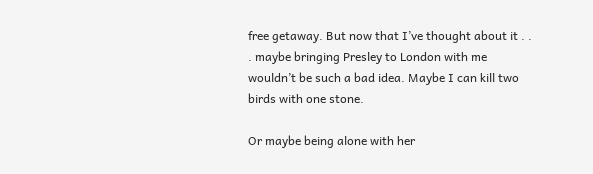free getaway. But now that I’ve thought about it . . . maybe bringing Presley to London with me wouldn’t be such a bad idea. Maybe I can kill two birds with one stone.

Or maybe being alone with her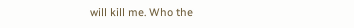will kill me. Who the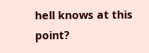hell knows at this point?